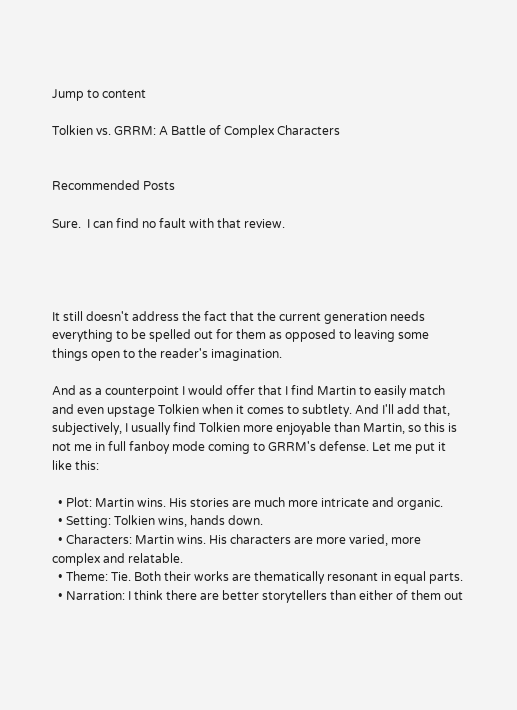Jump to content

Tolkien vs. GRRM: A Battle of Complex Characters


Recommended Posts

Sure.  I can find no fault with that review.




It still doesn't address the fact that the current generation needs everything to be spelled out for them as opposed to leaving some things open to the reader's imagination.

And as a counterpoint I would offer that I find Martin to easily match and even upstage Tolkien when it comes to subtlety. And I'll add that, subjectively, I usually find Tolkien more enjoyable than Martin, so this is not me in full fanboy mode coming to GRRM's defense. Let me put it like this:

  • Plot: Martin wins. His stories are much more intricate and organic.
  • Setting: Tolkien wins, hands down.
  • Characters: Martin wins. His characters are more varied, more complex and relatable.
  • Theme: Tie. Both their works are thematically resonant in equal parts.
  • Narration: I think there are better storytellers than either of them out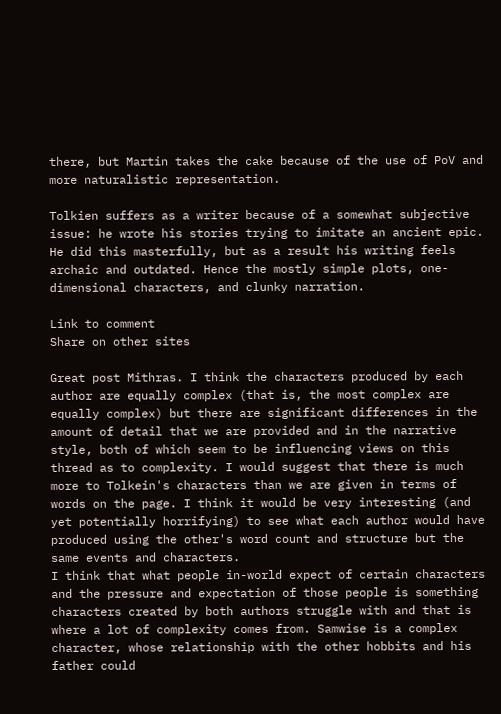there, but Martin takes the cake because of the use of PoV and more naturalistic representation.

Tolkien suffers as a writer because of a somewhat subjective issue: he wrote his stories trying to imitate an ancient epic. He did this masterfully, but as a result his writing feels archaic and outdated. Hence the mostly simple plots, one-dimensional characters, and clunky narration.

Link to comment
Share on other sites

Great post Mithras. I think the characters produced by each author are equally complex (that is, the most complex are equally complex) but there are significant differences in the amount of detail that we are provided and in the narrative style, both of which seem to be influencing views on this thread as to complexity. I would suggest that there is much more to Tolkein's characters than we are given in terms of words on the page. I think it would be very interesting (and yet potentially horrifying) to see what each author would have produced using the other's word count and structure but the same events and characters.
I think that what people in-world expect of certain characters and the pressure and expectation of those people is something characters created by both authors struggle with and that is where a lot of complexity comes from. Samwise is a complex character, whose relationship with the other hobbits and his father could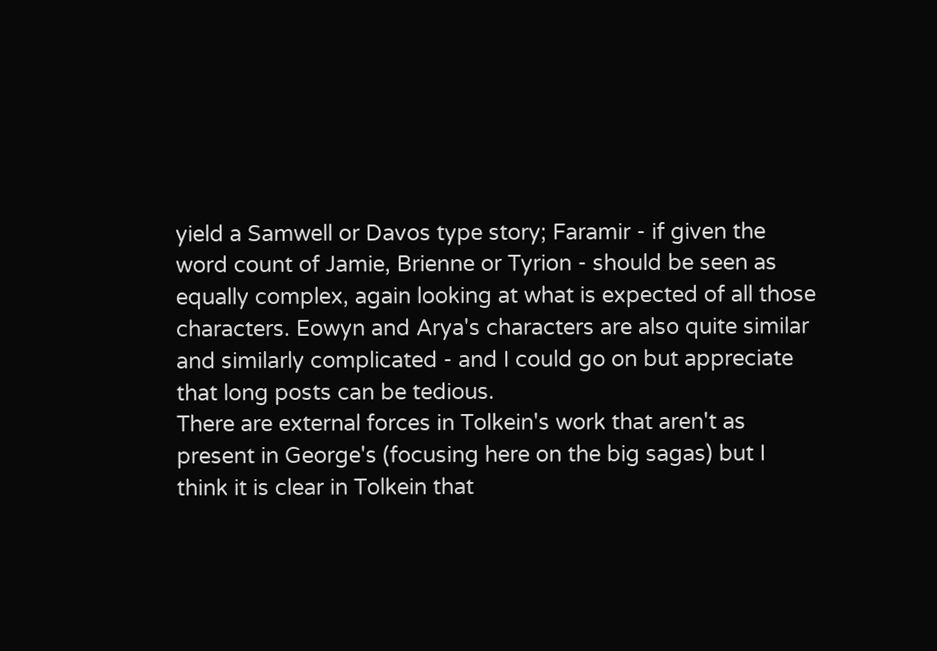yield a Samwell or Davos type story; Faramir - if given the word count of Jamie, Brienne or Tyrion - should be seen as equally complex, again looking at what is expected of all those characters. Eowyn and Arya's characters are also quite similar and similarly complicated - and I could go on but appreciate that long posts can be tedious.
There are external forces in Tolkein's work that aren't as present in George's (focusing here on the big sagas) but I think it is clear in Tolkein that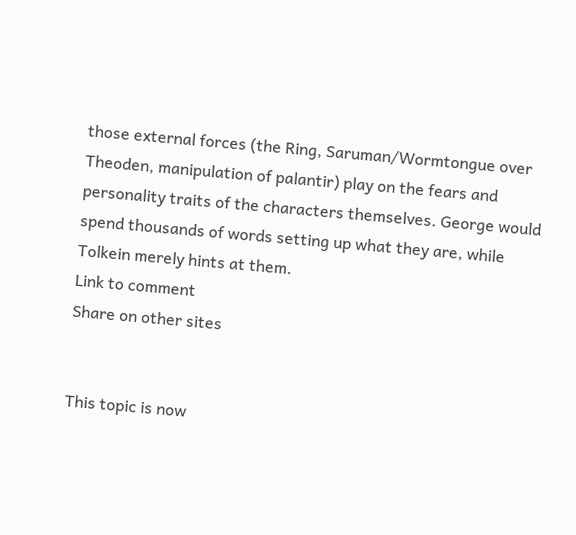those external forces (the Ring, Saruman/Wormtongue over Theoden, manipulation of palantir) play on the fears and personality traits of the characters themselves. George would spend thousands of words setting up what they are, while Tolkein merely hints at them.
Link to comment
Share on other sites


This topic is now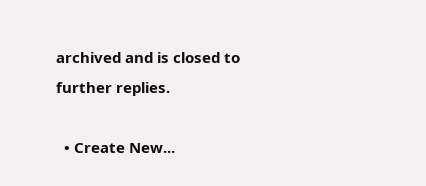archived and is closed to further replies.

  • Create New...